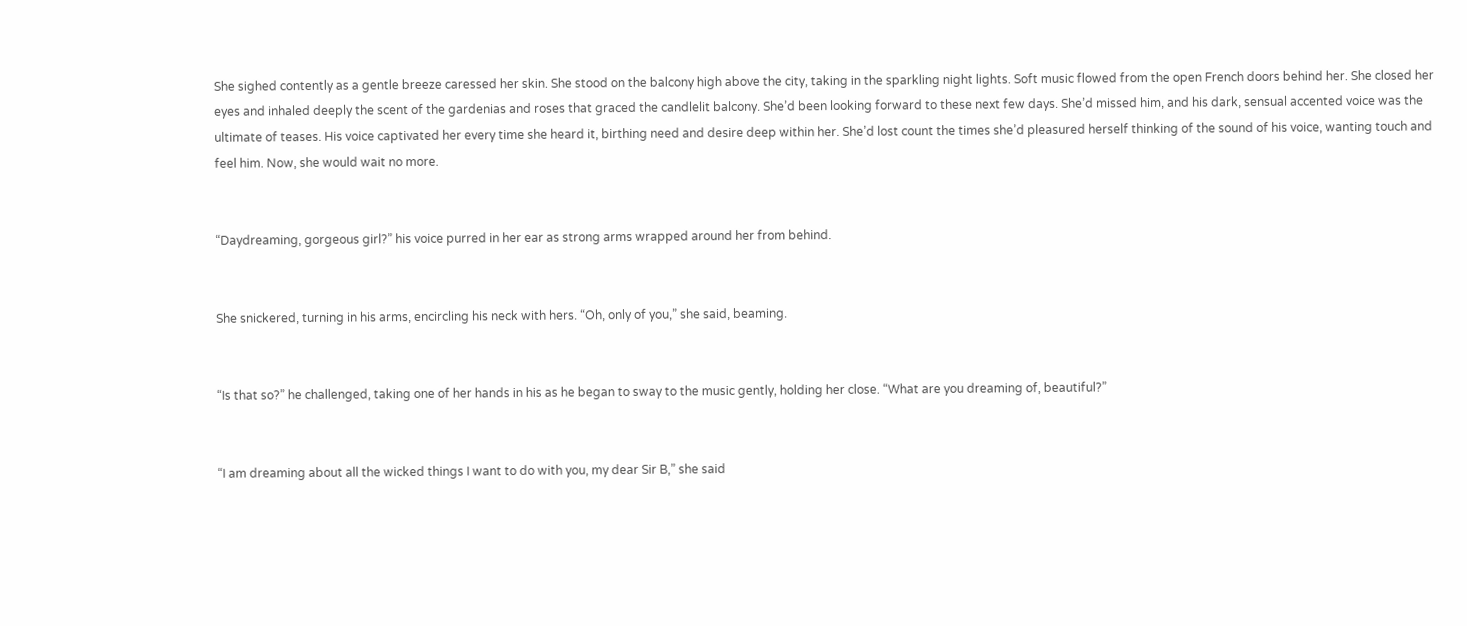She sighed contently as a gentle breeze caressed her skin. She stood on the balcony high above the city, taking in the sparkling night lights. Soft music flowed from the open French doors behind her. She closed her eyes and inhaled deeply the scent of the gardenias and roses that graced the candlelit balcony. She’d been looking forward to these next few days. She’d missed him, and his dark, sensual accented voice was the ultimate of teases. His voice captivated her every time she heard it, birthing need and desire deep within her. She’d lost count the times she’d pleasured herself thinking of the sound of his voice, wanting touch and feel him. Now, she would wait no more.


“Daydreaming, gorgeous girl?” his voice purred in her ear as strong arms wrapped around her from behind.


She snickered, turning in his arms, encircling his neck with hers. “Oh, only of you,” she said, beaming.


“Is that so?” he challenged, taking one of her hands in his as he began to sway to the music gently, holding her close. “What are you dreaming of, beautiful?”


“I am dreaming about all the wicked things I want to do with you, my dear Sir B,” she said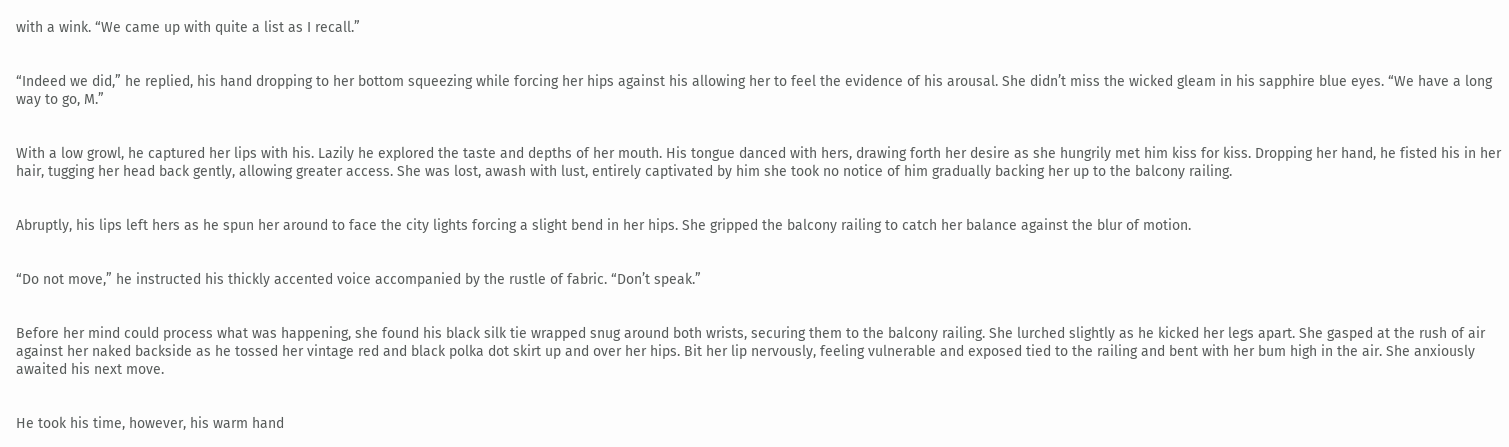with a wink. “We came up with quite a list as I recall.”


“Indeed we did,” he replied, his hand dropping to her bottom squeezing while forcing her hips against his allowing her to feel the evidence of his arousal. She didn’t miss the wicked gleam in his sapphire blue eyes. “We have a long way to go, M.”


With a low growl, he captured her lips with his. Lazily he explored the taste and depths of her mouth. His tongue danced with hers, drawing forth her desire as she hungrily met him kiss for kiss. Dropping her hand, he fisted his in her hair, tugging her head back gently, allowing greater access. She was lost, awash with lust, entirely captivated by him she took no notice of him gradually backing her up to the balcony railing.


Abruptly, his lips left hers as he spun her around to face the city lights forcing a slight bend in her hips. She gripped the balcony railing to catch her balance against the blur of motion.


“Do not move,” he instructed his thickly accented voice accompanied by the rustle of fabric. “Don’t speak.”


Before her mind could process what was happening, she found his black silk tie wrapped snug around both wrists, securing them to the balcony railing. She lurched slightly as he kicked her legs apart. She gasped at the rush of air against her naked backside as he tossed her vintage red and black polka dot skirt up and over her hips. Bit her lip nervously, feeling vulnerable and exposed tied to the railing and bent with her bum high in the air. She anxiously awaited his next move.


He took his time, however, his warm hand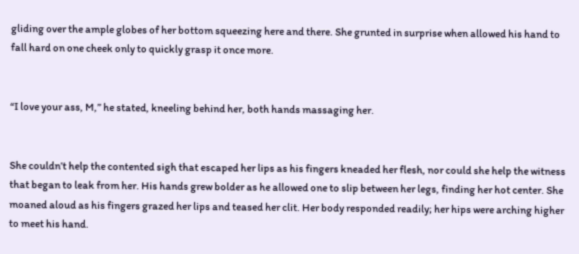gliding over the ample globes of her bottom squeezing here and there. She grunted in surprise when allowed his hand to fall hard on one cheek only to quickly grasp it once more.


“I love your ass, M,” he stated, kneeling behind her, both hands massaging her.


She couldn’t help the contented sigh that escaped her lips as his fingers kneaded her flesh, nor could she help the witness that began to leak from her. His hands grew bolder as he allowed one to slip between her legs, finding her hot center. She moaned aloud as his fingers grazed her lips and teased her clit. Her body responded readily; her hips were arching higher to meet his hand.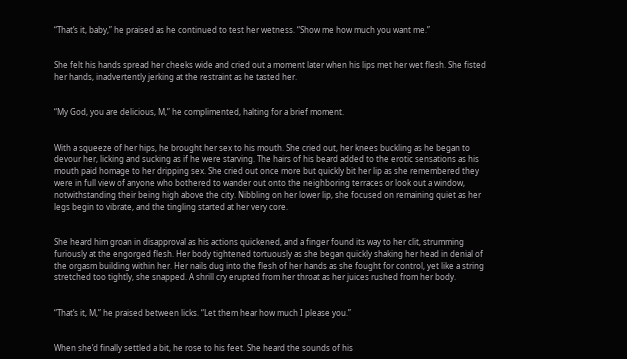“That’s it, baby,” he praised as he continued to test her wetness. “Show me how much you want me.”


She felt his hands spread her cheeks wide and cried out a moment later when his lips met her wet flesh. She fisted her hands, inadvertently jerking at the restraint as he tasted her.


“My God, you are delicious, M,” he complimented, halting for a brief moment.


With a squeeze of her hips, he brought her sex to his mouth. She cried out, her knees buckling as he began to devour her, licking and sucking as if he were starving. The hairs of his beard added to the erotic sensations as his mouth paid homage to her dripping sex. She cried out once more but quickly bit her lip as she remembered they were in full view of anyone who bothered to wander out onto the neighboring terraces or look out a window, notwithstanding their being high above the city. Nibbling on her lower lip, she focused on remaining quiet as her legs begin to vibrate, and the tingling started at her very core.


She heard him groan in disapproval as his actions quickened, and a finger found its way to her clit, strumming furiously at the engorged flesh. Her body tightened tortuously as she began quickly shaking her head in denial of the orgasm building within her. Her nails dug into the flesh of her hands as she fought for control, yet like a string stretched too tightly, she snapped. A shrill cry erupted from her throat as her juices rushed from her body.


“That’s it, M,” he praised between licks. “Let them hear how much I please you.”


When she’d finally settled a bit, he rose to his feet. She heard the sounds of his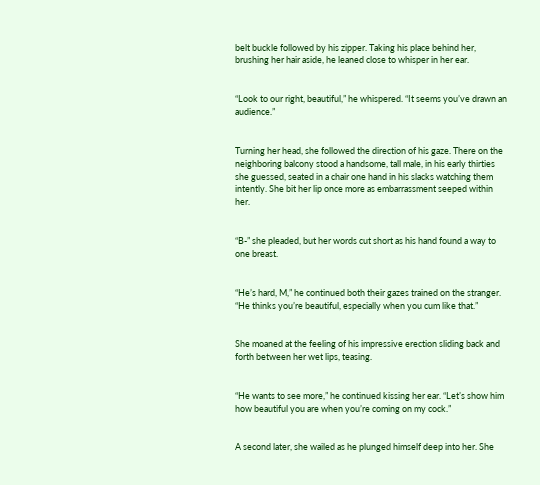belt buckle followed by his zipper. Taking his place behind her, brushing her hair aside, he leaned close to whisper in her ear.


“Look to our right, beautiful,” he whispered. “It seems you’ve drawn an audience.”


Turning her head, she followed the direction of his gaze. There on the neighboring balcony stood a handsome, tall male, in his early thirties she guessed, seated in a chair one hand in his slacks watching them intently. She bit her lip once more as embarrassment seeped within her.


“B-” she pleaded, but her words cut short as his hand found a way to one breast.


“He’s hard, M,” he continued both their gazes trained on the stranger. “He thinks you’re beautiful, especially when you cum like that.”


She moaned at the feeling of his impressive erection sliding back and forth between her wet lips, teasing.


“He wants to see more,” he continued kissing her ear. “Let’s show him how beautiful you are when you’re coming on my cock.”


A second later, she wailed as he plunged himself deep into her. She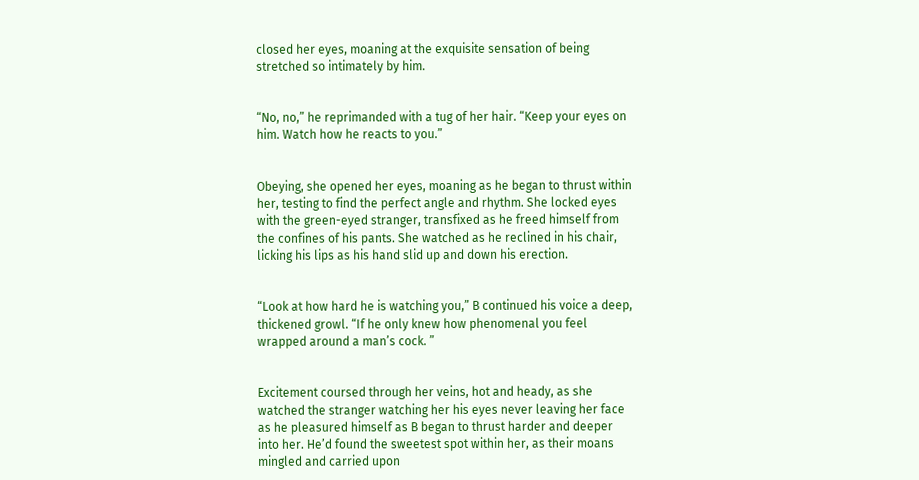closed her eyes, moaning at the exquisite sensation of being stretched so intimately by him.


“No, no,” he reprimanded with a tug of her hair. “Keep your eyes on him. Watch how he reacts to you.”


Obeying, she opened her eyes, moaning as he began to thrust within her, testing to find the perfect angle and rhythm. She locked eyes with the green-eyed stranger, transfixed as he freed himself from the confines of his pants. She watched as he reclined in his chair, licking his lips as his hand slid up and down his erection.


“Look at how hard he is watching you,” B continued his voice a deep, thickened growl. “If he only knew how phenomenal you feel wrapped around a man’s cock. ”


Excitement coursed through her veins, hot and heady, as she watched the stranger watching her his eyes never leaving her face as he pleasured himself as B began to thrust harder and deeper into her. He’d found the sweetest spot within her, as their moans mingled and carried upon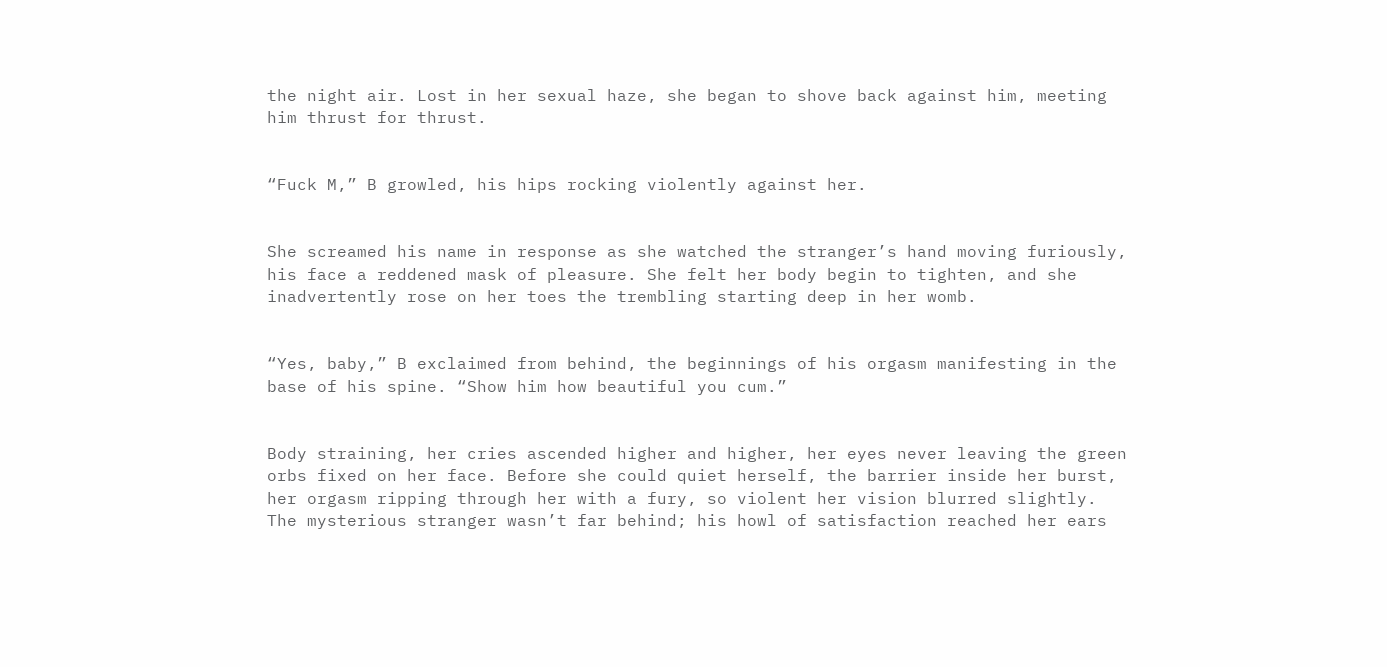the night air. Lost in her sexual haze, she began to shove back against him, meeting him thrust for thrust.


“Fuck M,” B growled, his hips rocking violently against her.


She screamed his name in response as she watched the stranger’s hand moving furiously, his face a reddened mask of pleasure. She felt her body begin to tighten, and she inadvertently rose on her toes the trembling starting deep in her womb.


“Yes, baby,” B exclaimed from behind, the beginnings of his orgasm manifesting in the base of his spine. “Show him how beautiful you cum.”


Body straining, her cries ascended higher and higher, her eyes never leaving the green orbs fixed on her face. Before she could quiet herself, the barrier inside her burst, her orgasm ripping through her with a fury, so violent her vision blurred slightly. The mysterious stranger wasn’t far behind; his howl of satisfaction reached her ears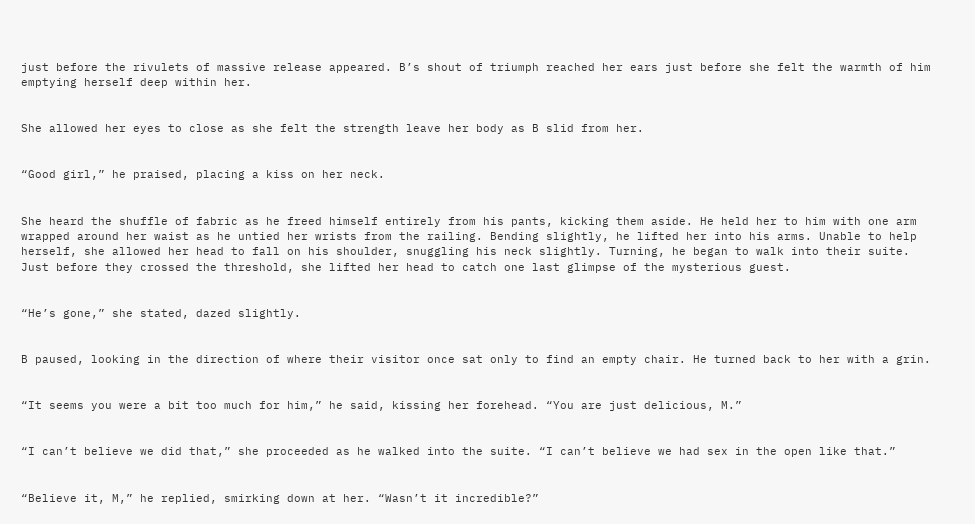just before the rivulets of massive release appeared. B’s shout of triumph reached her ears just before she felt the warmth of him emptying herself deep within her.


She allowed her eyes to close as she felt the strength leave her body as B slid from her.


“Good girl,” he praised, placing a kiss on her neck.


She heard the shuffle of fabric as he freed himself entirely from his pants, kicking them aside. He held her to him with one arm wrapped around her waist as he untied her wrists from the railing. Bending slightly, he lifted her into his arms. Unable to help herself, she allowed her head to fall on his shoulder, snuggling his neck slightly. Turning, he began to walk into their suite. Just before they crossed the threshold, she lifted her head to catch one last glimpse of the mysterious guest.


“He’s gone,” she stated, dazed slightly.


B paused, looking in the direction of where their visitor once sat only to find an empty chair. He turned back to her with a grin.


“It seems you were a bit too much for him,” he said, kissing her forehead. “You are just delicious, M.”


“I can’t believe we did that,” she proceeded as he walked into the suite. “I can’t believe we had sex in the open like that.”


“Believe it, M,” he replied, smirking down at her. “Wasn’t it incredible?”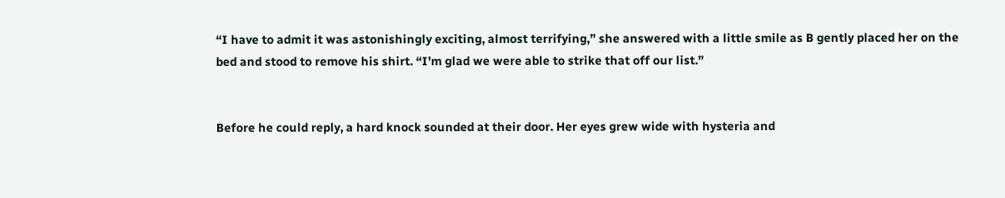“I have to admit it was astonishingly exciting, almost terrifying,” she answered with a little smile as B gently placed her on the bed and stood to remove his shirt. “I’m glad we were able to strike that off our list.”


Before he could reply, a hard knock sounded at their door. Her eyes grew wide with hysteria and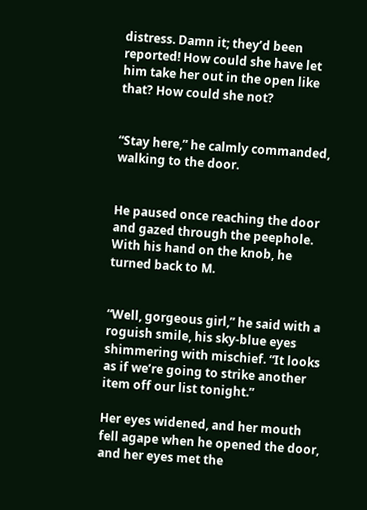distress. Damn it; they’d been reported! How could she have let him take her out in the open like that? How could she not?


“Stay here,” he calmly commanded, walking to the door.


He paused once reaching the door and gazed through the peephole. With his hand on the knob, he turned back to M.


“Well, gorgeous girl,” he said with a roguish smile, his sky-blue eyes shimmering with mischief. “It looks as if we’re going to strike another item off our list tonight.”

Her eyes widened, and her mouth fell agape when he opened the door, and her eyes met the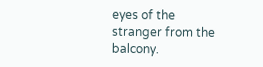eyes of the stranger from the balcony.